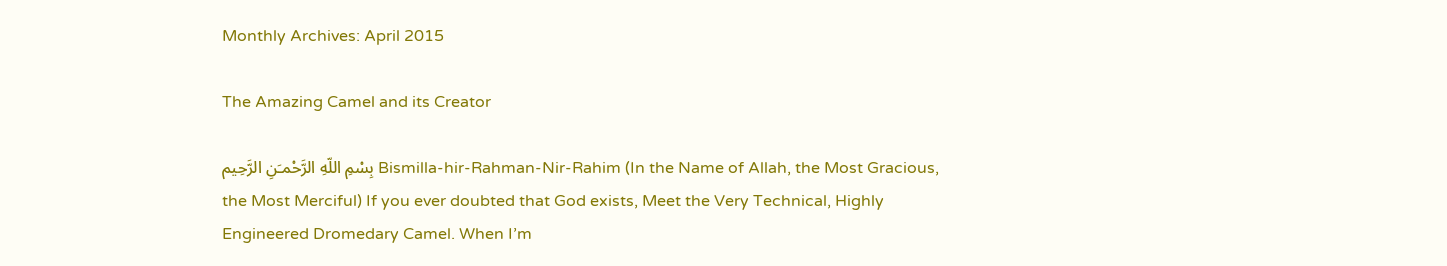Monthly Archives: April 2015

The Amazing Camel and its Creator

بِسْمِ اللّهِ الرَّحْمـَنِ الرَّحِيم Bismilla-hir-Rahman-Nir-Rahim (In the Name of Allah, the Most Gracious, the Most Merciful) If you ever doubted that God exists, Meet the Very Technical, Highly Engineered Dromedary Camel. When I’m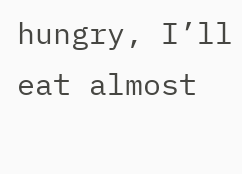hungry, I’ll eat almost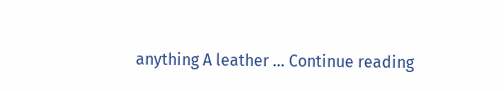anything A leather … Continue reading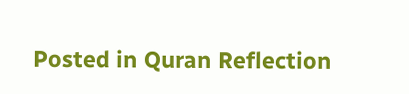Posted in Quran Reflection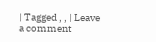| Tagged , , | Leave a comment